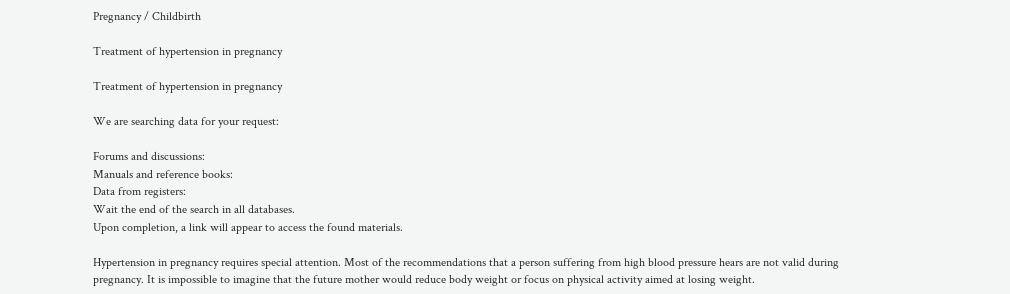Pregnancy / Childbirth

Treatment of hypertension in pregnancy

Treatment of hypertension in pregnancy

We are searching data for your request:

Forums and discussions:
Manuals and reference books:
Data from registers:
Wait the end of the search in all databases.
Upon completion, a link will appear to access the found materials.

Hypertension in pregnancy requires special attention. Most of the recommendations that a person suffering from high blood pressure hears are not valid during pregnancy. It is impossible to imagine that the future mother would reduce body weight or focus on physical activity aimed at losing weight.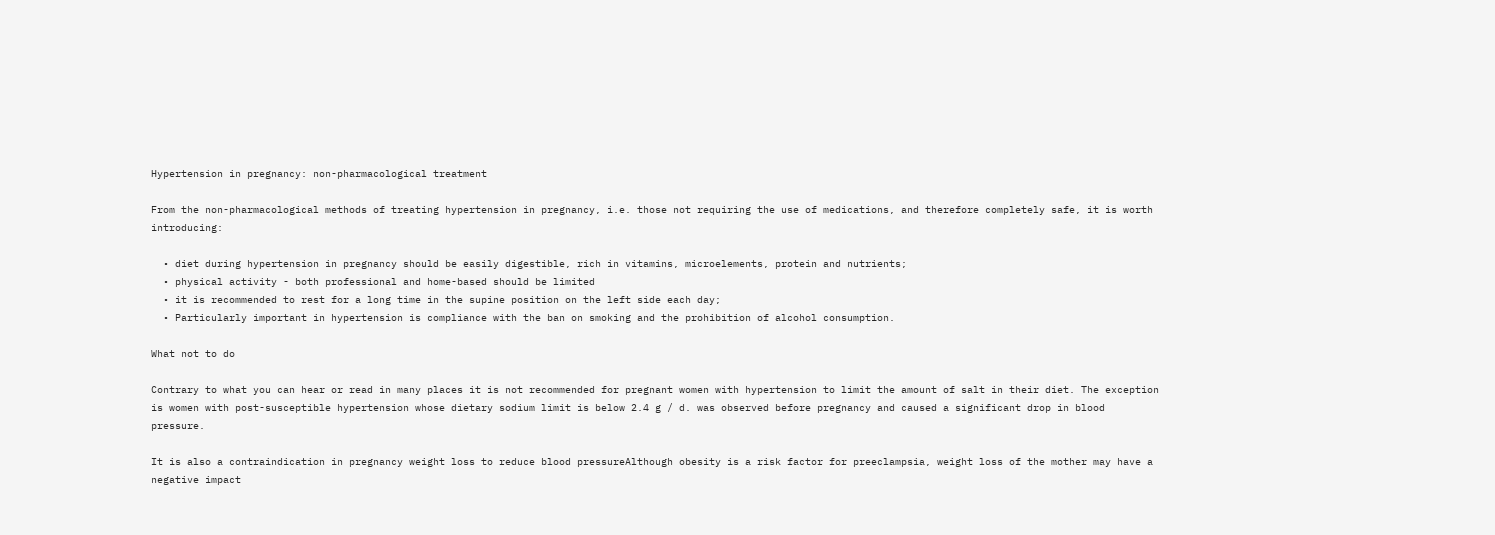Hypertension in pregnancy: non-pharmacological treatment

From the non-pharmacological methods of treating hypertension in pregnancy, i.e. those not requiring the use of medications, and therefore completely safe, it is worth introducing:

  • diet during hypertension in pregnancy should be easily digestible, rich in vitamins, microelements, protein and nutrients;
  • physical activity - both professional and home-based should be limited
  • it is recommended to rest for a long time in the supine position on the left side each day;
  • Particularly important in hypertension is compliance with the ban on smoking and the prohibition of alcohol consumption.

What not to do

Contrary to what you can hear or read in many places it is not recommended for pregnant women with hypertension to limit the amount of salt in their diet. The exception is women with post-susceptible hypertension whose dietary sodium limit is below 2.4 g / d. was observed before pregnancy and caused a significant drop in blood pressure.

It is also a contraindication in pregnancy weight loss to reduce blood pressureAlthough obesity is a risk factor for preeclampsia, weight loss of the mother may have a negative impact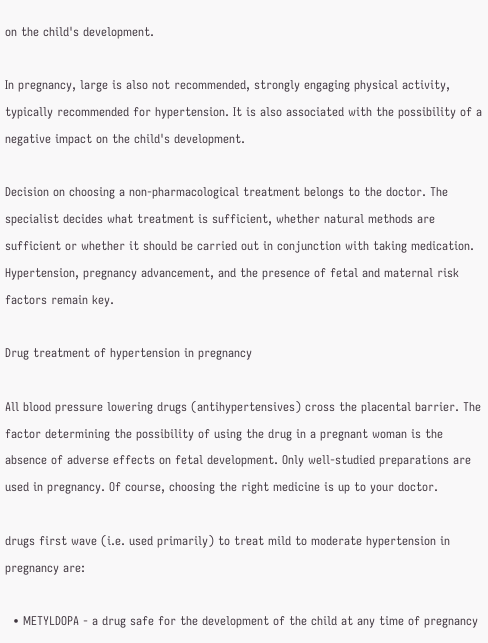on the child's development.

In pregnancy, large is also not recommended, strongly engaging physical activity, typically recommended for hypertension. It is also associated with the possibility of a negative impact on the child's development.

Decision on choosing a non-pharmacological treatment belongs to the doctor. The specialist decides what treatment is sufficient, whether natural methods are sufficient or whether it should be carried out in conjunction with taking medication. Hypertension, pregnancy advancement, and the presence of fetal and maternal risk factors remain key.

Drug treatment of hypertension in pregnancy

All blood pressure lowering drugs (antihypertensives) cross the placental barrier. The factor determining the possibility of using the drug in a pregnant woman is the absence of adverse effects on fetal development. Only well-studied preparations are used in pregnancy. Of course, choosing the right medicine is up to your doctor.

drugs first wave (i.e. used primarily) to treat mild to moderate hypertension in pregnancy are:

  • METYLDOPA - a drug safe for the development of the child at any time of pregnancy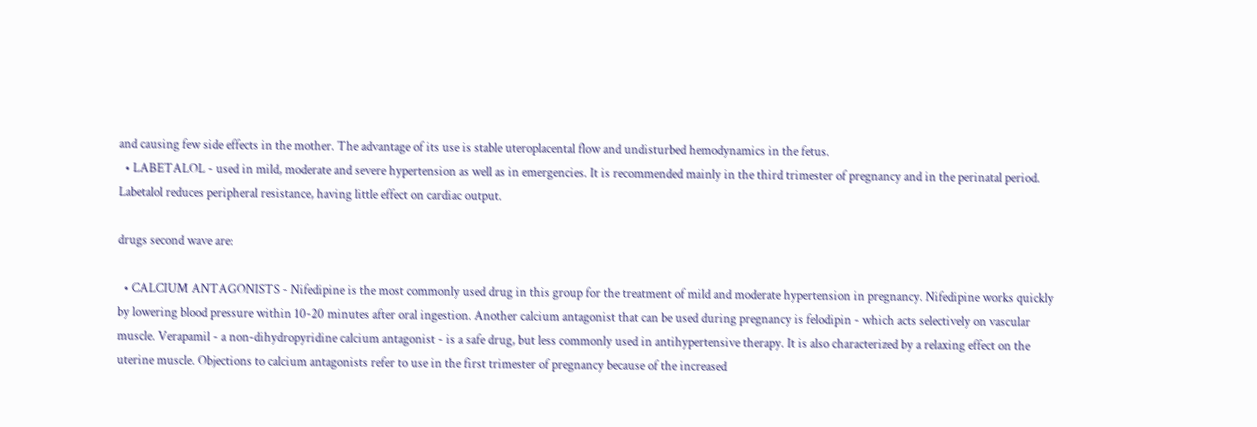and causing few side effects in the mother. The advantage of its use is stable uteroplacental flow and undisturbed hemodynamics in the fetus.
  • LABETALOL - used in mild, moderate and severe hypertension as well as in emergencies. It is recommended mainly in the third trimester of pregnancy and in the perinatal period. Labetalol reduces peripheral resistance, having little effect on cardiac output.

drugs second wave are:

  • CALCIUM ANTAGONISTS - Nifedipine is the most commonly used drug in this group for the treatment of mild and moderate hypertension in pregnancy. Nifedipine works quickly by lowering blood pressure within 10-20 minutes after oral ingestion. Another calcium antagonist that can be used during pregnancy is felodipin - which acts selectively on vascular muscle. Verapamil - a non-dihydropyridine calcium antagonist - is a safe drug, but less commonly used in antihypertensive therapy. It is also characterized by a relaxing effect on the uterine muscle. Objections to calcium antagonists refer to use in the first trimester of pregnancy because of the increased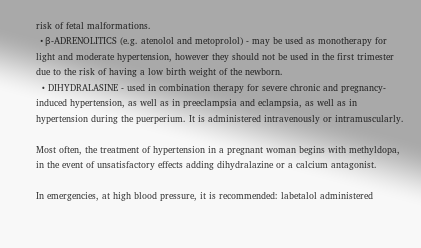risk of fetal malformations.
  • β-ADRENOLITICS (e.g. atenolol and metoprolol) - may be used as monotherapy for light and moderate hypertension, however they should not be used in the first trimester due to the risk of having a low birth weight of the newborn.
  • DIHYDRALASINE - used in combination therapy for severe chronic and pregnancy-induced hypertension, as well as in preeclampsia and eclampsia, as well as in hypertension during the puerperium. It is administered intravenously or intramuscularly.

Most often, the treatment of hypertension in a pregnant woman begins with methyldopa, in the event of unsatisfactory effects adding dihydralazine or a calcium antagonist.

In emergencies, at high blood pressure, it is recommended: labetalol administered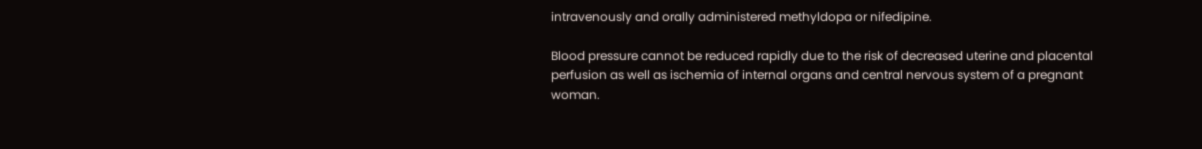intravenously and orally administered methyldopa or nifedipine.

Blood pressure cannot be reduced rapidly due to the risk of decreased uterine and placental perfusion as well as ischemia of internal organs and central nervous system of a pregnant woman.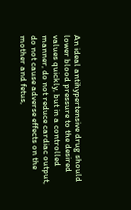An ideal antihypertensive drug should lower blood pressure to the desired values quickly, but in a controlled manner, do not reduce cardiac output, do not cause adverse effects on the mother and fetus,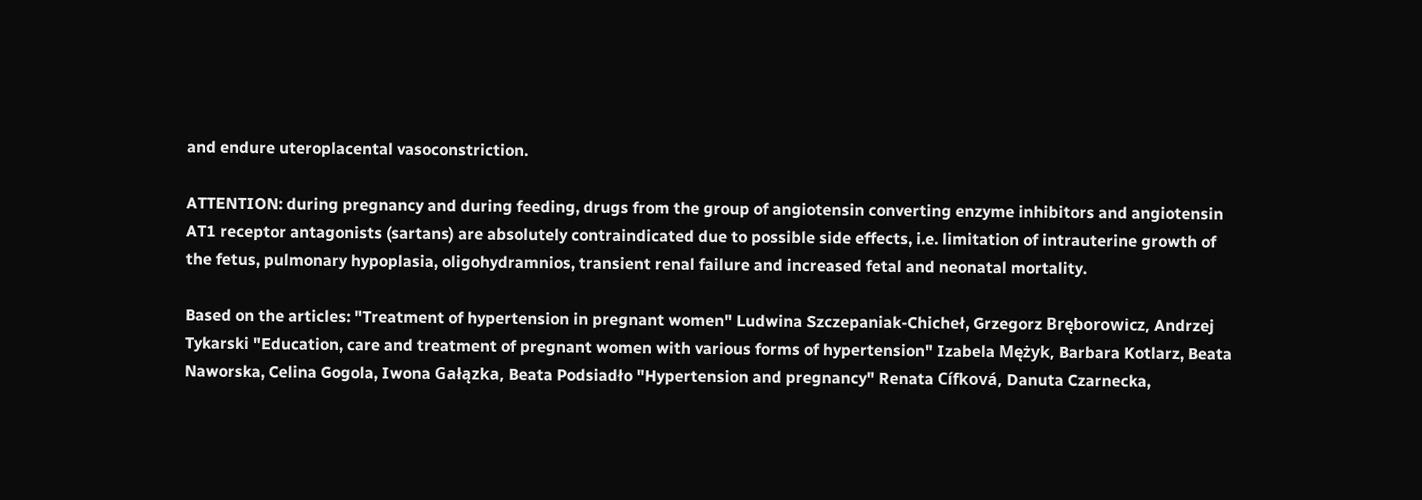and endure uteroplacental vasoconstriction.

ATTENTION: during pregnancy and during feeding, drugs from the group of angiotensin converting enzyme inhibitors and angiotensin AT1 receptor antagonists (sartans) are absolutely contraindicated due to possible side effects, i.e. limitation of intrauterine growth of the fetus, pulmonary hypoplasia, oligohydramnios, transient renal failure and increased fetal and neonatal mortality.

Based on the articles: "Treatment of hypertension in pregnant women" Ludwina Szczepaniak-Chicheł, Grzegorz Bręborowicz, Andrzej Tykarski "Education, care and treatment of pregnant women with various forms of hypertension" Izabela Mężyk, Barbara Kotlarz, Beata Naworska, Celina Gogola, Iwona Gałązka, Beata Podsiadło "Hypertension and pregnancy" Renata Cífková, Danuta Czarnecka,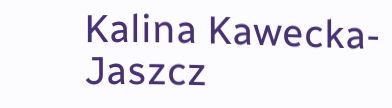Kalina Kawecka-Jaszcz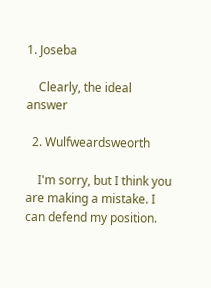1. Joseba

    Clearly, the ideal answer

  2. Wulfweardsweorth

    I'm sorry, but I think you are making a mistake. I can defend my position.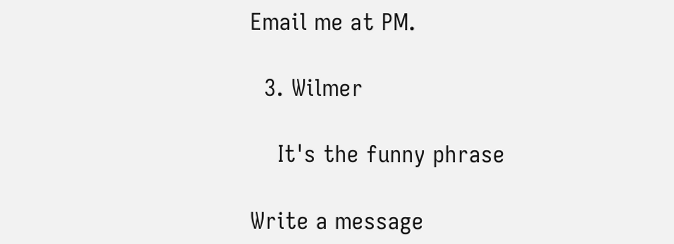Email me at PM.

  3. Wilmer

    It's the funny phrase

Write a message